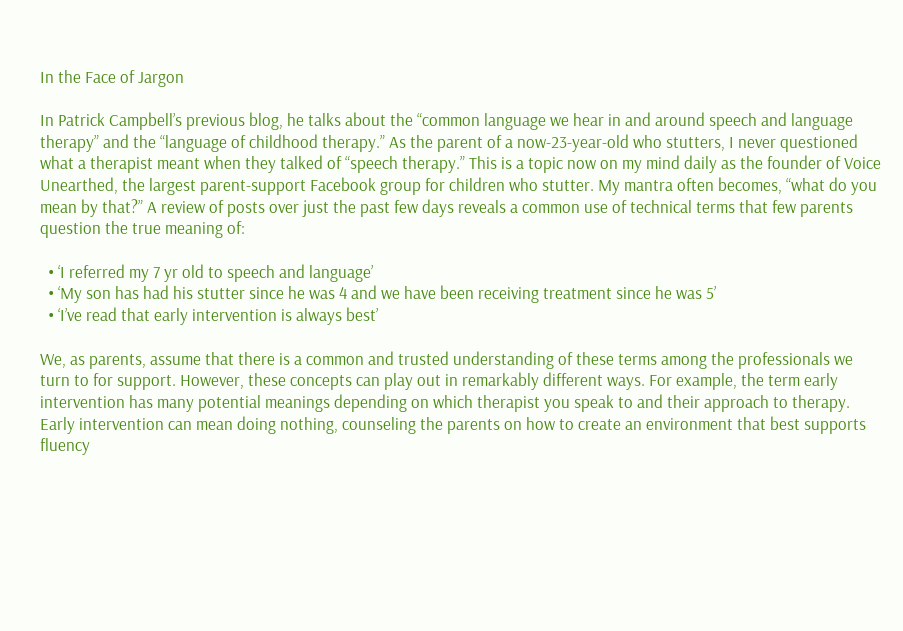In the Face of Jargon

In Patrick Campbell’s previous blog, he talks about the “common language we hear in and around speech and language therapy” and the “language of childhood therapy.” As the parent of a now-23-year-old who stutters, I never questioned what a therapist meant when they talked of “speech therapy.” This is a topic now on my mind daily as the founder of Voice Unearthed, the largest parent-support Facebook group for children who stutter. My mantra often becomes, “what do you mean by that?” A review of posts over just the past few days reveals a common use of technical terms that few parents question the true meaning of:

  • ‘I referred my 7 yr old to speech and language’
  • ‘My son has had his stutter since he was 4 and we have been receiving treatment since he was 5’
  • ‘I’ve read that early intervention is always best’

We, as parents, assume that there is a common and trusted understanding of these terms among the professionals we turn to for support. However, these concepts can play out in remarkably different ways. For example, the term early intervention has many potential meanings depending on which therapist you speak to and their approach to therapy. Early intervention can mean doing nothing, counseling the parents on how to create an environment that best supports fluency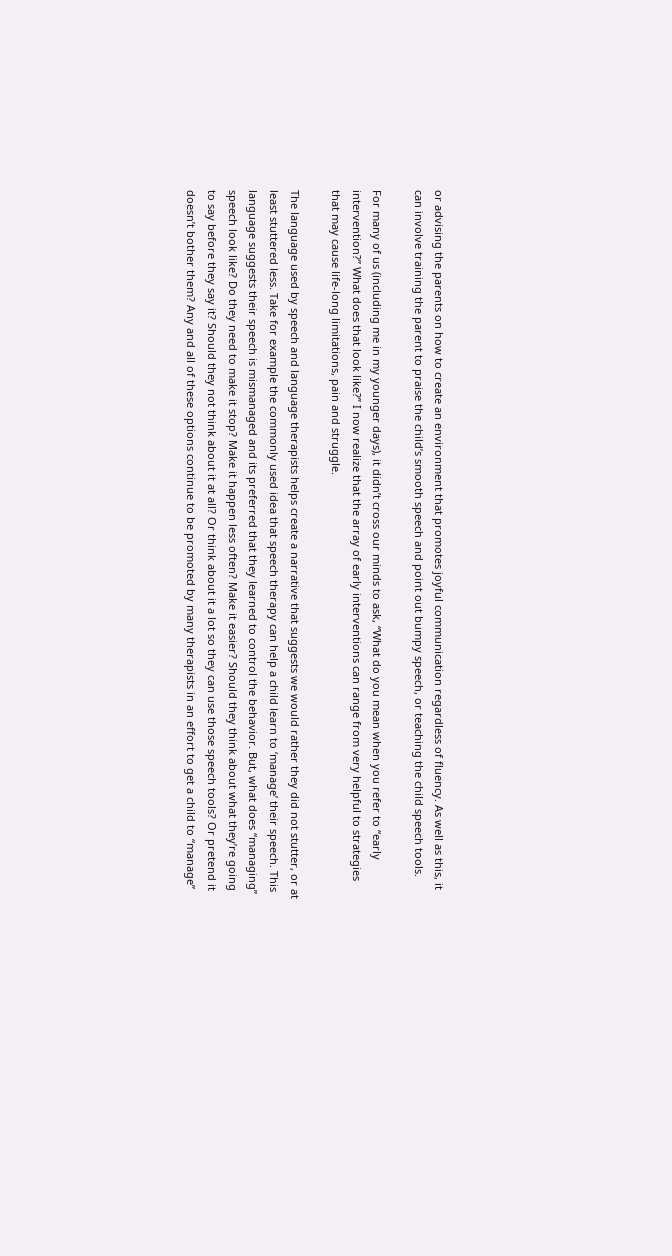or advising the parents on how to create an environment that promotes joyful communication regardless of fluency. As well as this, it can involve training the parent to praise the child’s smooth speech and point out bumpy speech, or teaching the child speech tools.

For many of us (including me in my younger days), it didn’t cross our minds to ask, “What do you mean when you refer to “early intervention?” What does that look like?” I now realize that the array of early interventions can range from very helpful to strategies that may cause life-long limitations, pain and struggle.

The language used by speech and language therapists helps create a narrative that suggests we would rather they did not stutter, or at least stuttered less. Take for example the commonly used idea that speech therapy can help a child learn to ‘manage’ their speech. This language suggests their speech is mismanaged and its preferred that they learned to control the behavior. But, what does “managing” speech look like? Do they need to make it stop? Make it happen less often? Make it easier? Should they think about what they’re going to say before they say it? Should they not think about it at all? Or think about it a lot so they can use those speech tools? Or pretend it doesn’t bother them? Any and all of these options continue to be promoted by many therapists in an effort to get a child to “manage”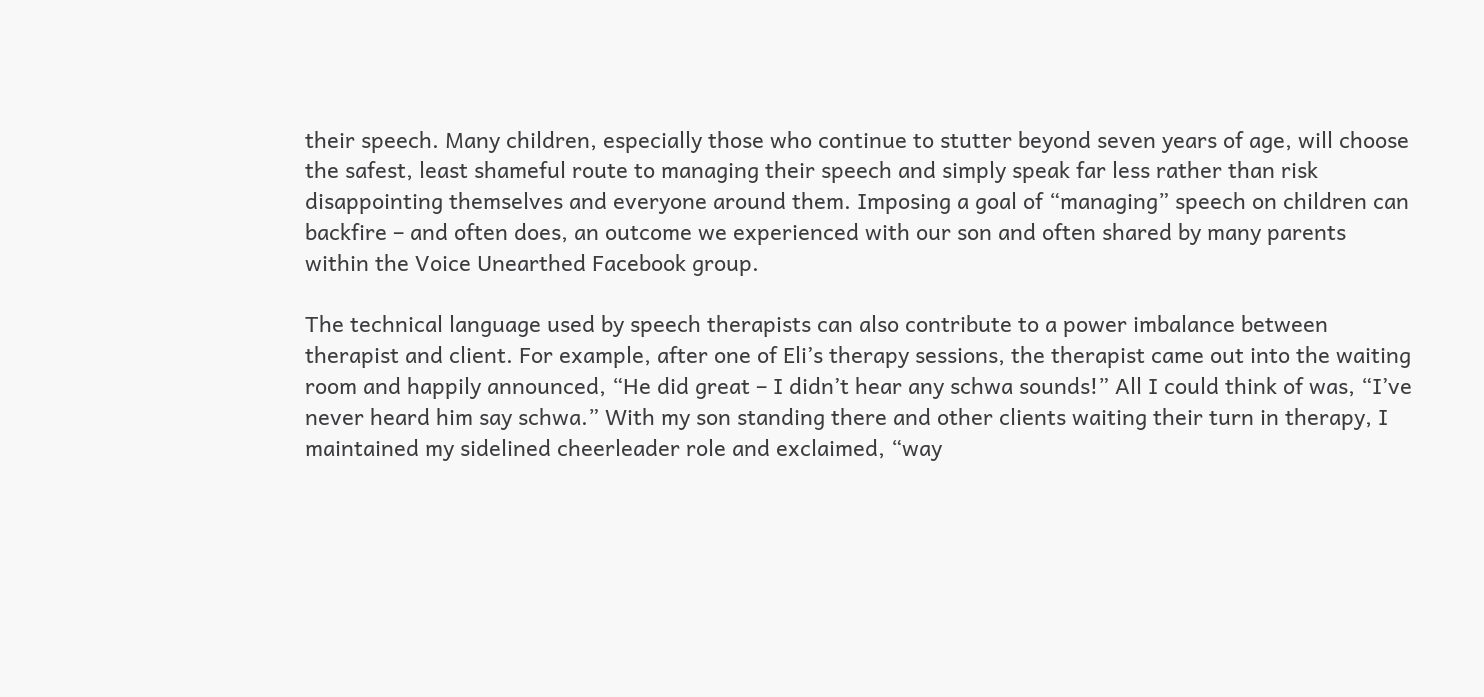their speech. Many children, especially those who continue to stutter beyond seven years of age, will choose the safest, least shameful route to managing their speech and simply speak far less rather than risk disappointing themselves and everyone around them. Imposing a goal of “managing” speech on children can backfire – and often does, an outcome we experienced with our son and often shared by many parents within the Voice Unearthed Facebook group.

The technical language used by speech therapists can also contribute to a power imbalance between therapist and client. For example, after one of Eli’s therapy sessions, the therapist came out into the waiting room and happily announced, “He did great – I didn’t hear any schwa sounds!” All I could think of was, “I’ve never heard him say schwa.” With my son standing there and other clients waiting their turn in therapy, I maintained my sidelined cheerleader role and exclaimed, “way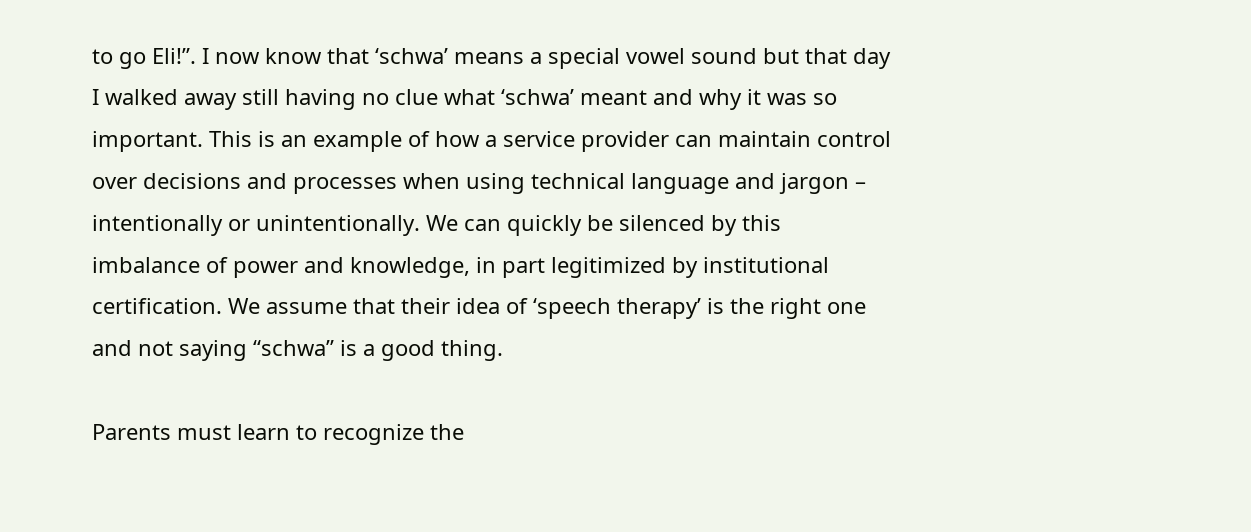to go Eli!”. I now know that ‘schwa’ means a special vowel sound but that day I walked away still having no clue what ‘schwa’ meant and why it was so important. This is an example of how a service provider can maintain control over decisions and processes when using technical language and jargon – intentionally or unintentionally. We can quickly be silenced by this imbalance of power and knowledge, in part legitimized by institutional certification. We assume that their idea of ‘speech therapy’ is the right one and not saying “schwa” is a good thing.

Parents must learn to recognize the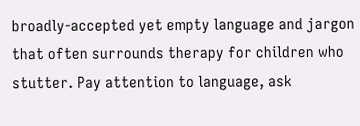broadly-accepted yet empty language and jargon that often surrounds therapy for children who stutter. Pay attention to language, ask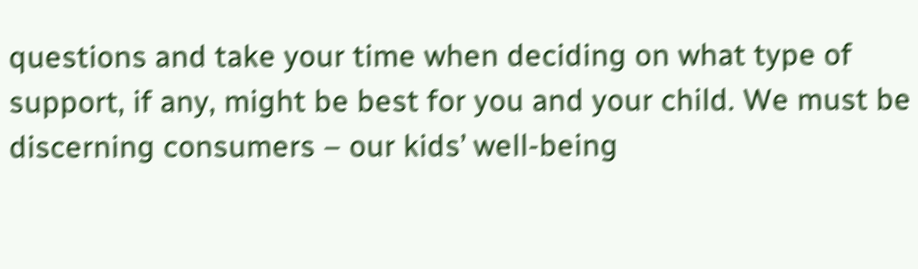questions and take your time when deciding on what type of support, if any, might be best for you and your child. We must be discerning consumers – our kids’ well-being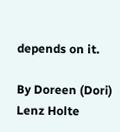depends on it.

By Doreen (Dori) Lenz Holte